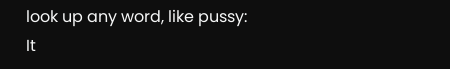look up any word, like pussy:
It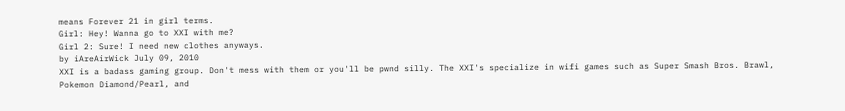means Forever 21 in girl terms.
Girl: Hey! Wanna go to XXI with me?
Girl 2: Sure! I need new clothes anyways.
by iAreAirWick July 09, 2010
XXI is a badass gaming group. Don't mess with them or you'll be pwnd silly. The XXI's specialize in wifi games such as Super Smash Bros. Brawl, Pokemon Diamond/Pearl, and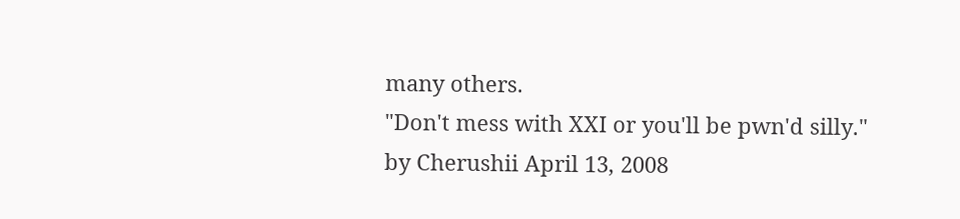many others.
"Don't mess with XXI or you'll be pwn'd silly."
by Cherushii April 13, 2008